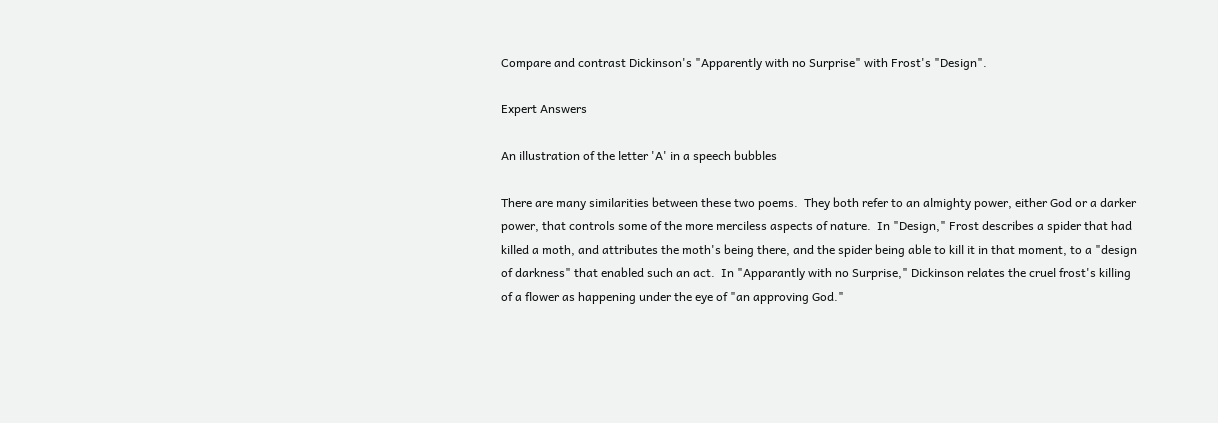Compare and contrast Dickinson's "Apparently with no Surprise" with Frost's "Design".

Expert Answers

An illustration of the letter 'A' in a speech bubbles

There are many similarities between these two poems.  They both refer to an almighty power, either God or a darker power, that controls some of the more merciless aspects of nature.  In "Design," Frost describes a spider that had killed a moth, and attributes the moth's being there, and the spider being able to kill it in that moment, to a "design of darkness" that enabled such an act.  In "Apparantly with no Surprise," Dickinson relates the cruel frost's killing of a flower as happening under the eye of "an approving God."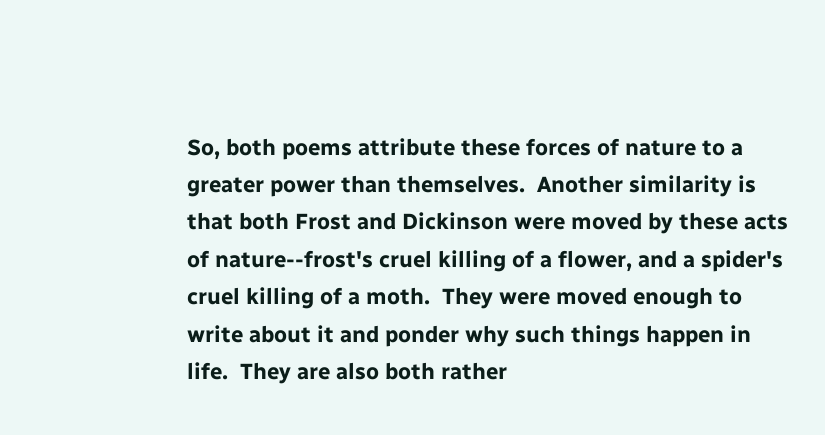So, both poems attribute these forces of nature to a greater power than themselves.  Another similarity is that both Frost and Dickinson were moved by these acts of nature--frost's cruel killing of a flower, and a spider's cruel killing of a moth.  They were moved enough to write about it and ponder why such things happen in life.  They are also both rather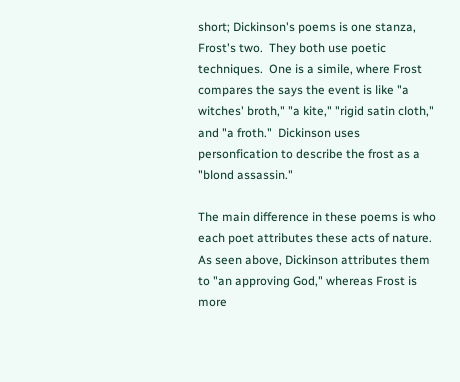short; Dickinson's poems is one stanza, Frost's two.  They both use poetic techniques.  One is a simile, where Frost compares the says the event is like "a witches' broth," "a kite," "rigid satin cloth," and "a froth."  Dickinson uses personfication to describe the frost as a "blond assassin."

The main difference in these poems is who each poet attributes these acts of nature.  As seen above, Dickinson attributes them to "an approving God," whereas Frost is more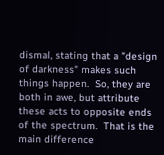dismal, stating that a "design of darkness" makes such things happen.  So, they are both in awe, but attribute these acts to opposite ends of the spectrum.  That is the main difference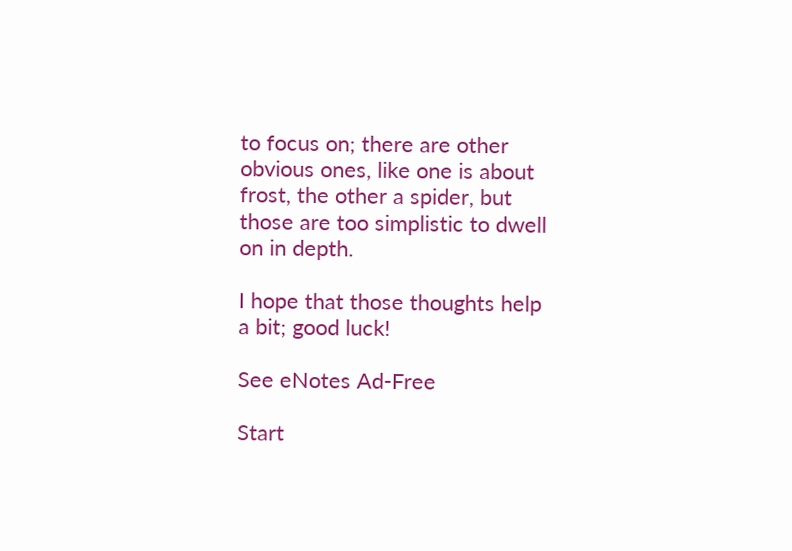to focus on; there are other obvious ones, like one is about frost, the other a spider, but those are too simplistic to dwell on in depth.

I hope that those thoughts help a bit; good luck!

See eNotes Ad-Free

Start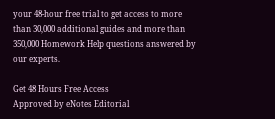your 48-hour free trial to get access to more than 30,000 additional guides and more than 350,000 Homework Help questions answered by our experts.

Get 48 Hours Free Access
Approved by eNotes Editorial